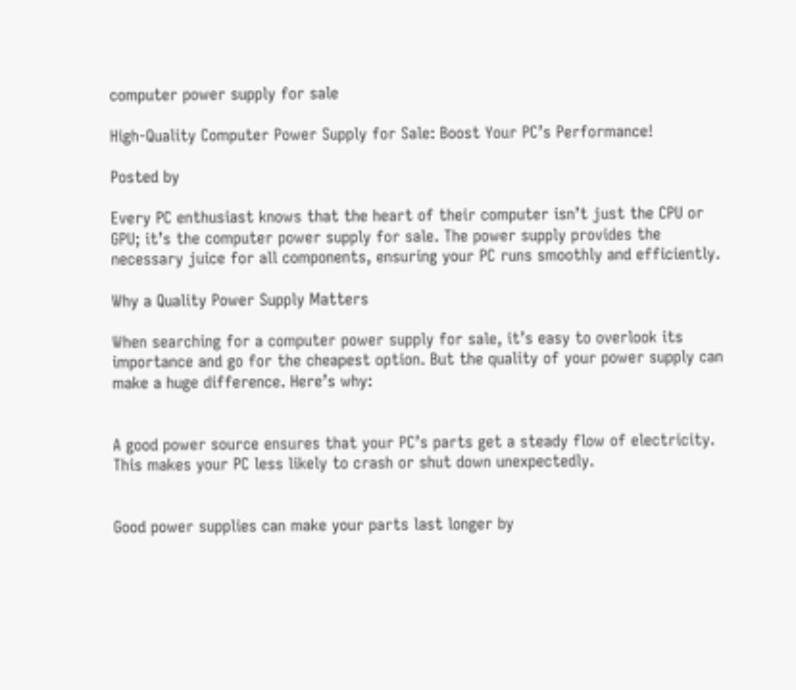computer power supply for sale

High-Quality Computer Power Supply for Sale: Boost Your PC’s Performance!

Posted by

Every PC enthusiast knows that the heart of their computer isn’t just the CPU or GPU; it’s the computer power supply for sale. The power supply provides the necessary juice for all components, ensuring your PC runs smoothly and efficiently.

Why a Quality Power Supply Matters

When searching for a computer power supply for sale, it’s easy to overlook its importance and go for the cheapest option. But the quality of your power supply can make a huge difference. Here’s why:


A good power source ensures that your PC’s parts get a steady flow of electricity. This makes your PC less likely to crash or shut down unexpectedly.


Good power supplies can make your parts last longer by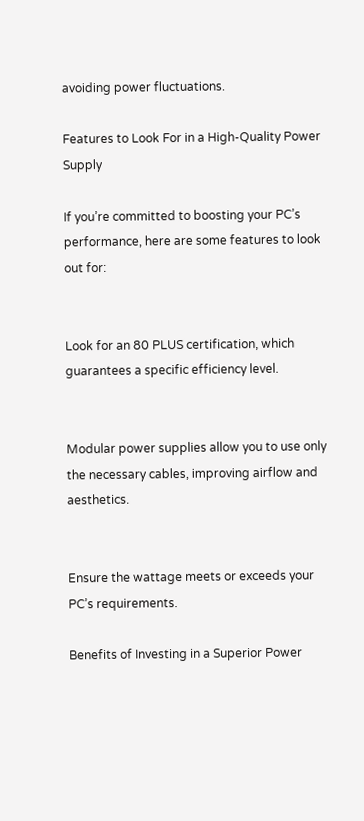avoiding power fluctuations.

Features to Look For in a High-Quality Power Supply

If you’re committed to boosting your PC’s performance, here are some features to look out for:


Look for an 80 PLUS certification, which guarantees a specific efficiency level.


Modular power supplies allow you to use only the necessary cables, improving airflow and aesthetics.


Ensure the wattage meets or exceeds your PC’s requirements.

Benefits of Investing in a Superior Power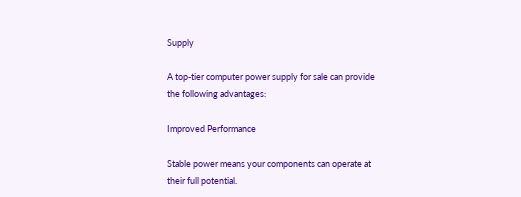Supply

A top-tier computer power supply for sale can provide the following advantages:

Improved Performance

Stable power means your components can operate at their full potential.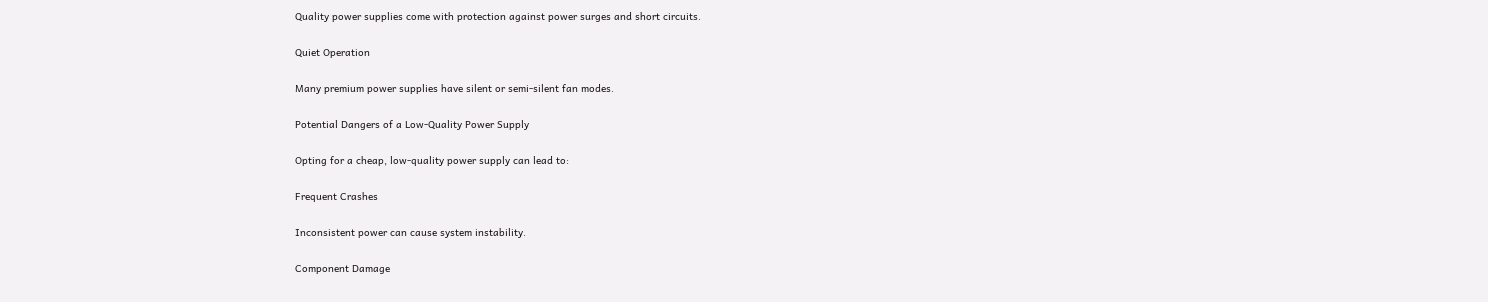Quality power supplies come with protection against power surges and short circuits.

Quiet Operation

Many premium power supplies have silent or semi-silent fan modes.

Potential Dangers of a Low-Quality Power Supply

Opting for a cheap, low-quality power supply can lead to:

Frequent Crashes

Inconsistent power can cause system instability.

Component Damage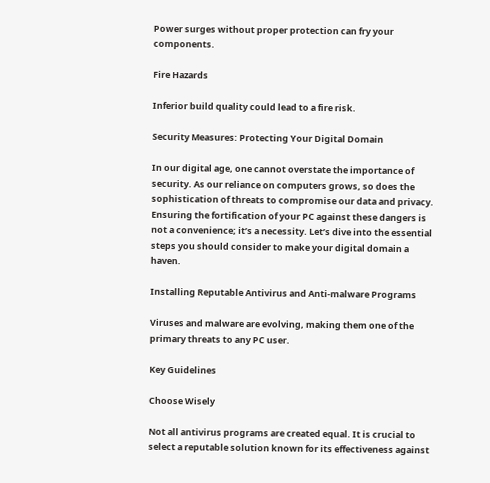Power surges without proper protection can fry your components.

Fire Hazards

Inferior build quality could lead to a fire risk.

Security Measures: Protecting Your Digital Domain

In our digital age, one cannot overstate the importance of security. As our reliance on computers grows, so does the sophistication of threats to compromise our data and privacy. Ensuring the fortification of your PC against these dangers is not a convenience; it’s a necessity. Let’s dive into the essential steps you should consider to make your digital domain a haven.

Installing Reputable Antivirus and Anti-malware Programs

Viruses and malware are evolving, making them one of the primary threats to any PC user.

Key Guidelines

Choose Wisely

Not all antivirus programs are created equal. It is crucial to select a reputable solution known for its effectiveness against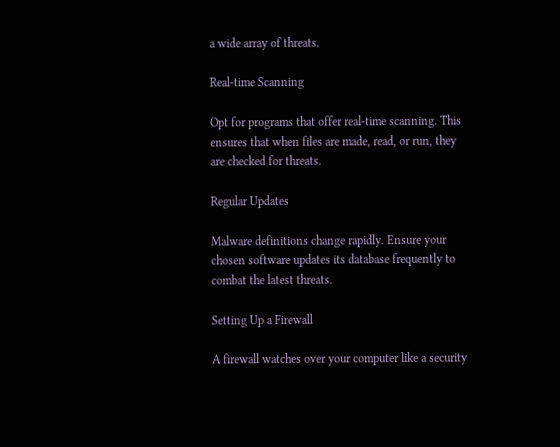a wide array of threats.

Real-time Scanning

Opt for programs that offer real-time scanning. This ensures that when files are made, read, or run, they are checked for threats.

Regular Updates

Malware definitions change rapidly. Ensure your chosen software updates its database frequently to combat the latest threats.

Setting Up a Firewall

A firewall watches over your computer like a security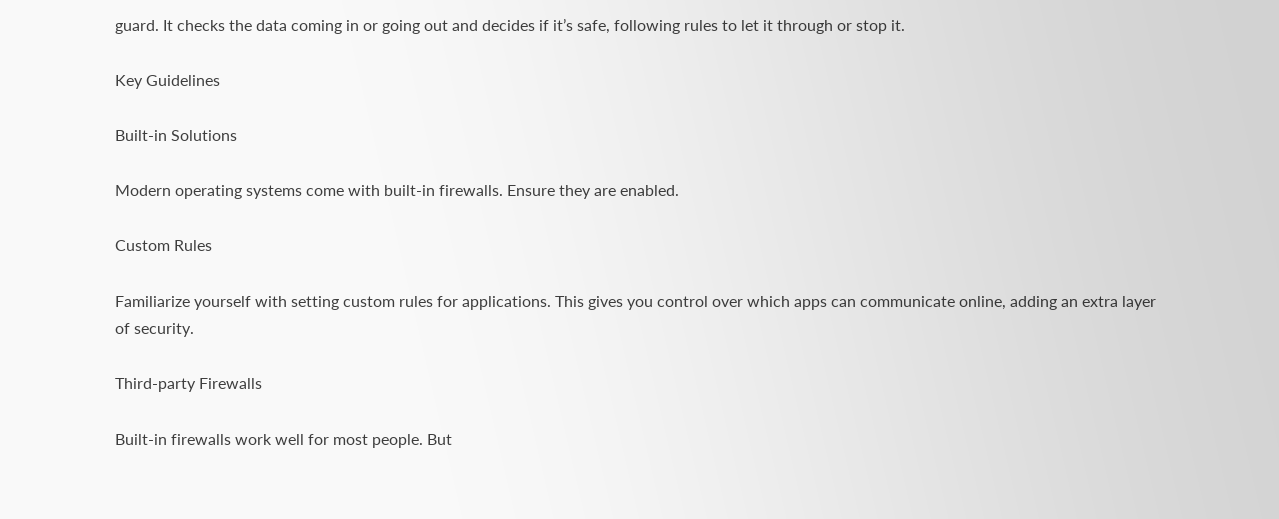guard. It checks the data coming in or going out and decides if it’s safe, following rules to let it through or stop it.

Key Guidelines

Built-in Solutions

Modern operating systems come with built-in firewalls. Ensure they are enabled.

Custom Rules

Familiarize yourself with setting custom rules for applications. This gives you control over which apps can communicate online, adding an extra layer of security.

Third-party Firewalls

Built-in firewalls work well for most people. But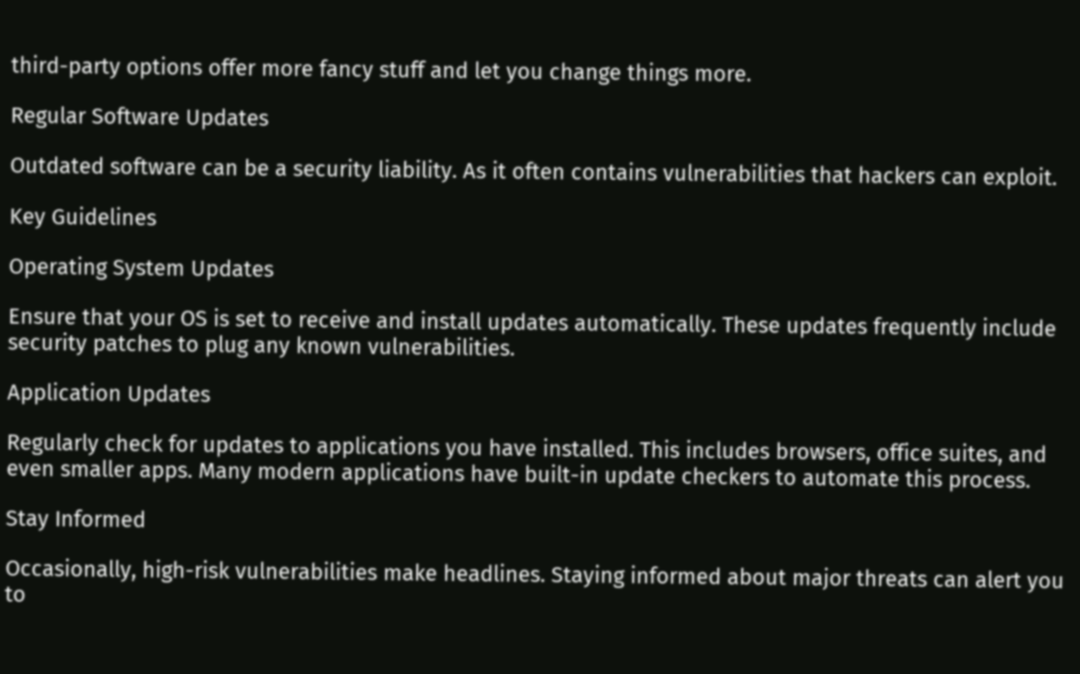third-party options offer more fancy stuff and let you change things more.

Regular Software Updates

Outdated software can be a security liability. As it often contains vulnerabilities that hackers can exploit.

Key Guidelines

Operating System Updates

Ensure that your OS is set to receive and install updates automatically. These updates frequently include security patches to plug any known vulnerabilities.

Application Updates

Regularly check for updates to applications you have installed. This includes browsers, office suites, and even smaller apps. Many modern applications have built-in update checkers to automate this process.

Stay Informed

Occasionally, high-risk vulnerabilities make headlines. Staying informed about major threats can alert you to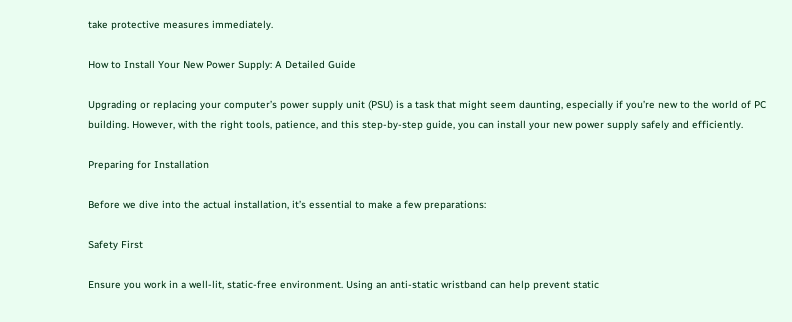take protective measures immediately.

How to Install Your New Power Supply: A Detailed Guide

Upgrading or replacing your computer’s power supply unit (PSU) is a task that might seem daunting, especially if you’re new to the world of PC building. However, with the right tools, patience, and this step-by-step guide, you can install your new power supply safely and efficiently.

Preparing for Installation

Before we dive into the actual installation, it’s essential to make a few preparations:

Safety First

Ensure you work in a well-lit, static-free environment. Using an anti-static wristband can help prevent static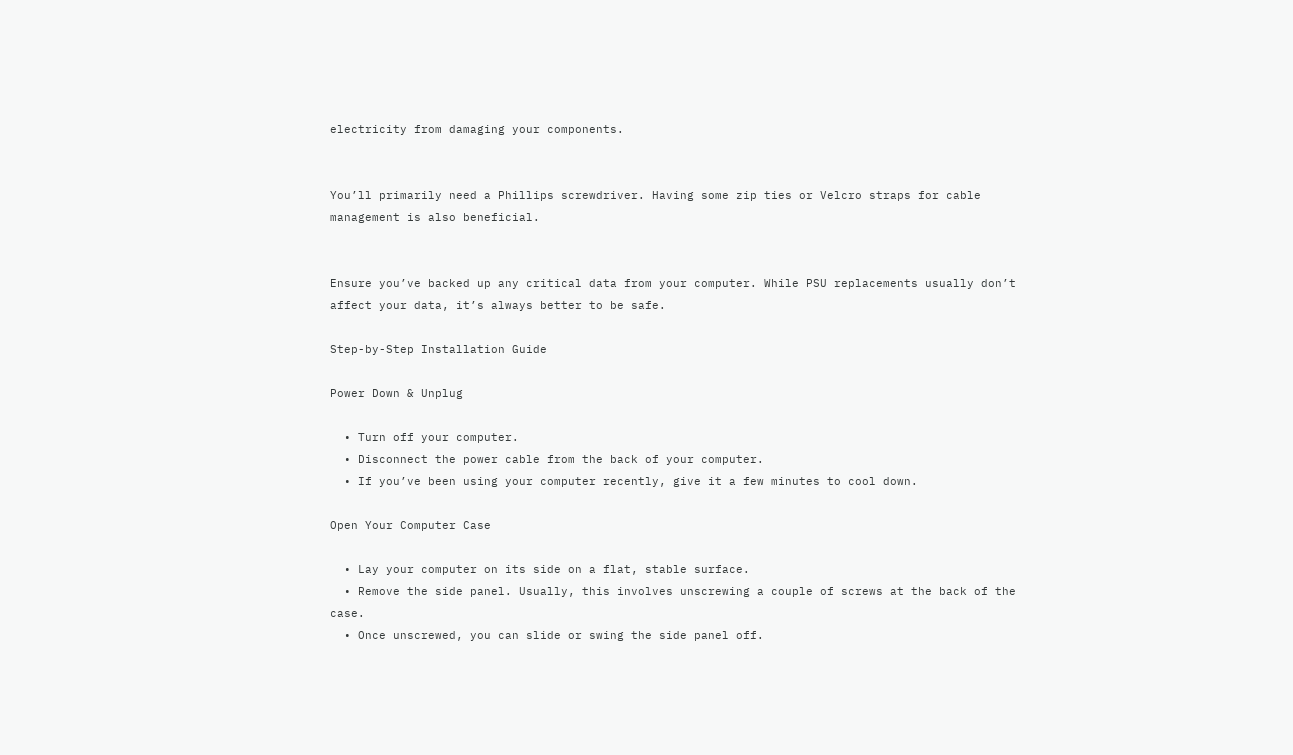electricity from damaging your components.


You’ll primarily need a Phillips screwdriver. Having some zip ties or Velcro straps for cable management is also beneficial.


Ensure you’ve backed up any critical data from your computer. While PSU replacements usually don’t affect your data, it’s always better to be safe.

Step-by-Step Installation Guide

Power Down & Unplug

  • Turn off your computer.
  • Disconnect the power cable from the back of your computer.
  • If you’ve been using your computer recently, give it a few minutes to cool down.

Open Your Computer Case

  • Lay your computer on its side on a flat, stable surface.
  • Remove the side panel. Usually, this involves unscrewing a couple of screws at the back of the case.
  • Once unscrewed, you can slide or swing the side panel off.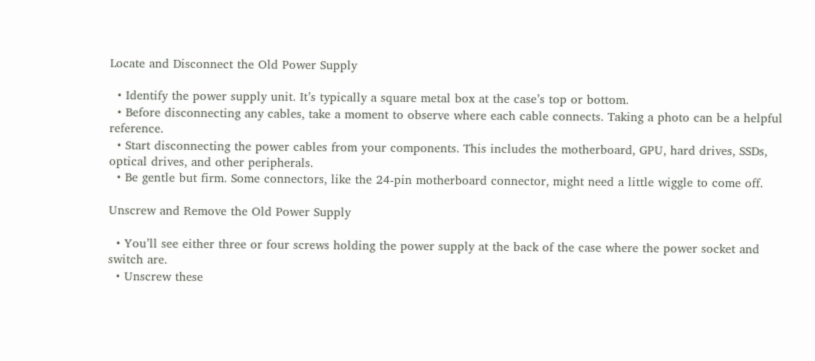Locate and Disconnect the Old Power Supply

  • Identify the power supply unit. It’s typically a square metal box at the case’s top or bottom.
  • Before disconnecting any cables, take a moment to observe where each cable connects. Taking a photo can be a helpful reference.
  • Start disconnecting the power cables from your components. This includes the motherboard, GPU, hard drives, SSDs, optical drives, and other peripherals.
  • Be gentle but firm. Some connectors, like the 24-pin motherboard connector, might need a little wiggle to come off.

Unscrew and Remove the Old Power Supply

  • You’ll see either three or four screws holding the power supply at the back of the case where the power socket and switch are.
  • Unscrew these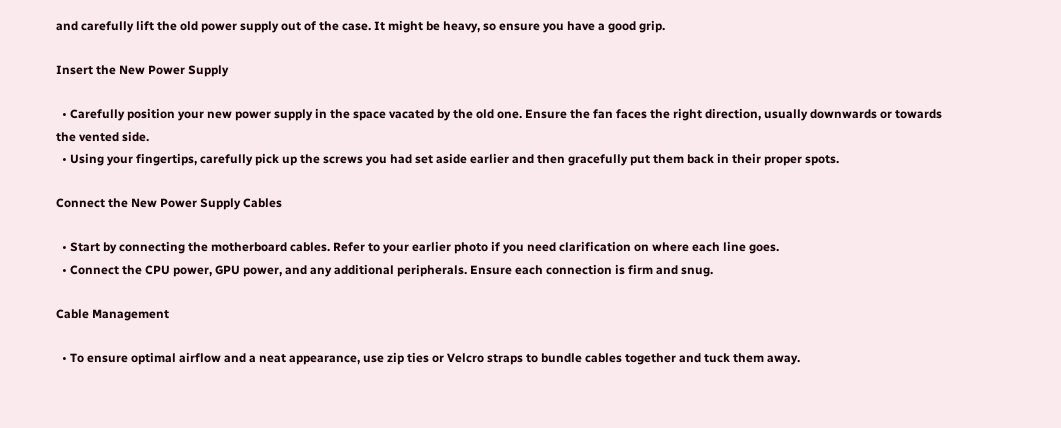and carefully lift the old power supply out of the case. It might be heavy, so ensure you have a good grip.

Insert the New Power Supply

  • Carefully position your new power supply in the space vacated by the old one. Ensure the fan faces the right direction, usually downwards or towards the vented side.
  • Using your fingertips, carefully pick up the screws you had set aside earlier and then gracefully put them back in their proper spots.

Connect the New Power Supply Cables

  • Start by connecting the motherboard cables. Refer to your earlier photo if you need clarification on where each line goes.
  • Connect the CPU power, GPU power, and any additional peripherals. Ensure each connection is firm and snug.

Cable Management

  • To ensure optimal airflow and a neat appearance, use zip ties or Velcro straps to bundle cables together and tuck them away.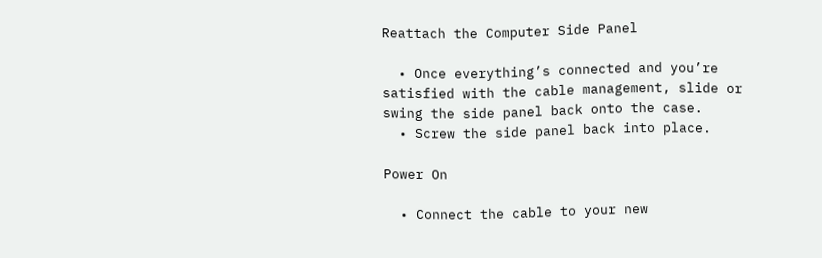Reattach the Computer Side Panel

  • Once everything’s connected and you’re satisfied with the cable management, slide or swing the side panel back onto the case.
  • Screw the side panel back into place.

Power On

  • Connect the cable to your new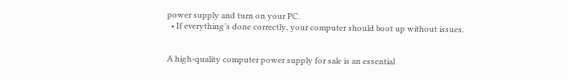power supply and turn on your PC.
  • If everything’s done correctly, your computer should boot up without issues.


A high-quality computer power supply for sale is an essential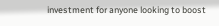investment for anyone looking to boost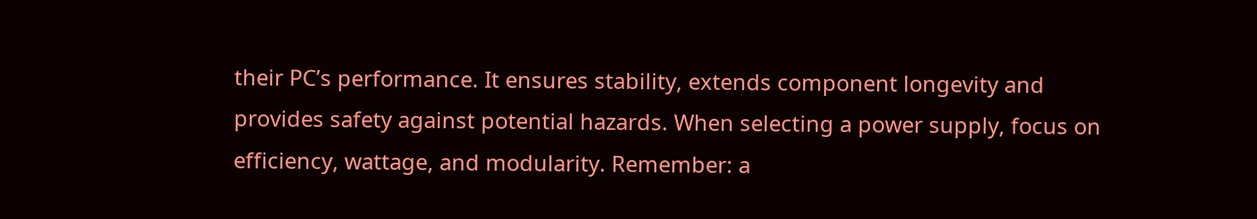their PC’s performance. It ensures stability, extends component longevity and provides safety against potential hazards. When selecting a power supply, focus on efficiency, wattage, and modularity. Remember: a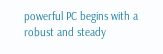powerful PC begins with a robust and steady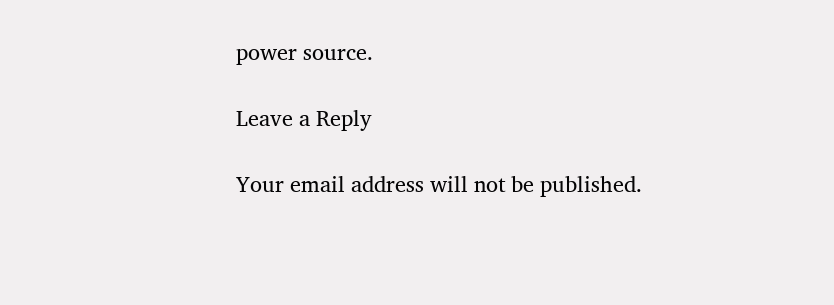power source.

Leave a Reply

Your email address will not be published.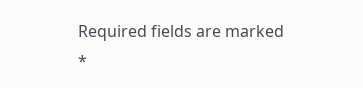Required fields are marked *